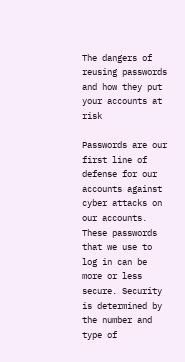The dangers of reusing passwords and how they put your accounts at risk

Passwords are our first line of defense for our accounts against cyber attacks on our accounts. These passwords that we use to log in can be more or less secure. Security is determined by the number and type of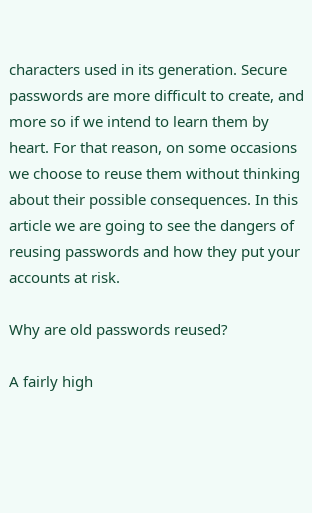characters used in its generation. Secure passwords are more difficult to create, and more so if we intend to learn them by heart. For that reason, on some occasions we choose to reuse them without thinking about their possible consequences. In this article we are going to see the dangers of reusing passwords and how they put your accounts at risk.

Why are old passwords reused?

A fairly high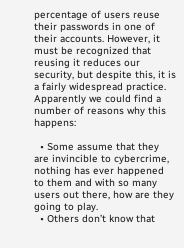percentage of users reuse their passwords in one of their accounts. However, it must be recognized that reusing it reduces our security, but despite this, it is a fairly widespread practice. Apparently we could find a number of reasons why this happens:

  • Some assume that they are invincible to cybercrime, nothing has ever happened to them and with so many users out there, how are they going to play.
  • Others don’t know that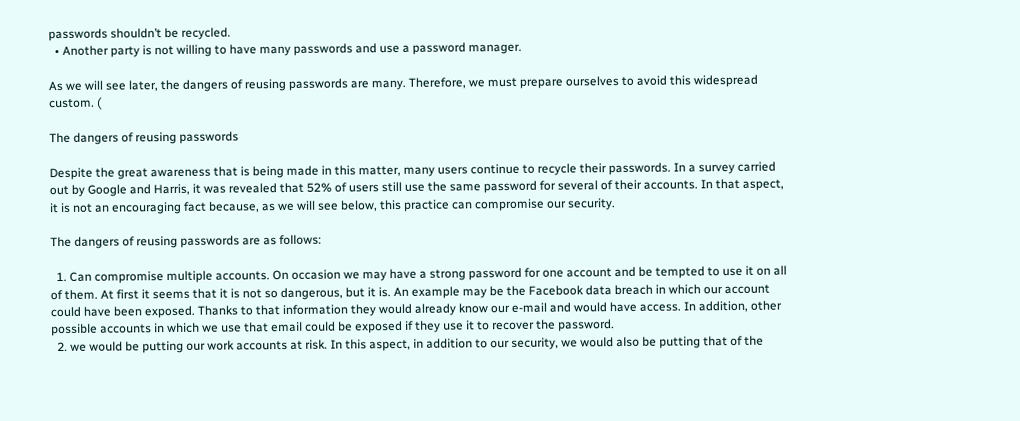passwords shouldn’t be recycled.
  • Another party is not willing to have many passwords and use a password manager.

As we will see later, the dangers of reusing passwords are many. Therefore, we must prepare ourselves to avoid this widespread custom. (

The dangers of reusing passwords

Despite the great awareness that is being made in this matter, many users continue to recycle their passwords. In a survey carried out by Google and Harris, it was revealed that 52% of users still use the same password for several of their accounts. In that aspect, it is not an encouraging fact because, as we will see below, this practice can compromise our security.

The dangers of reusing passwords are as follows:

  1. Can compromise multiple accounts. On occasion we may have a strong password for one account and be tempted to use it on all of them. At first it seems that it is not so dangerous, but it is. An example may be the Facebook data breach in which our account could have been exposed. Thanks to that information they would already know our e-mail and would have access. In addition, other possible accounts in which we use that email could be exposed if they use it to recover the password.
  2. we would be putting our work accounts at risk. In this aspect, in addition to our security, we would also be putting that of the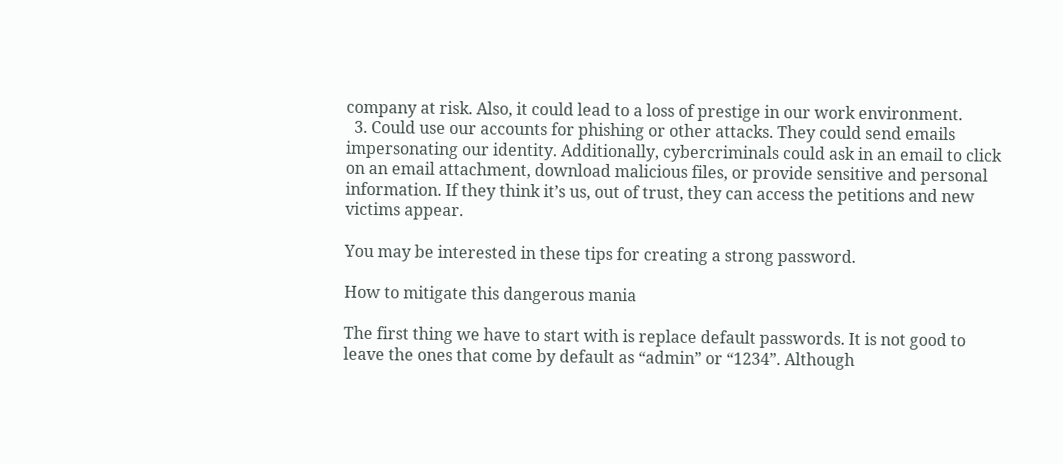company at risk. Also, it could lead to a loss of prestige in our work environment.
  3. Could use our accounts for phishing or other attacks. They could send emails impersonating our identity. Additionally, cybercriminals could ask in an email to click on an email attachment, download malicious files, or provide sensitive and personal information. If they think it’s us, out of trust, they can access the petitions and new victims appear.

You may be interested in these tips for creating a strong password.

How to mitigate this dangerous mania

The first thing we have to start with is replace default passwords. It is not good to leave the ones that come by default as “admin” or “1234”. Although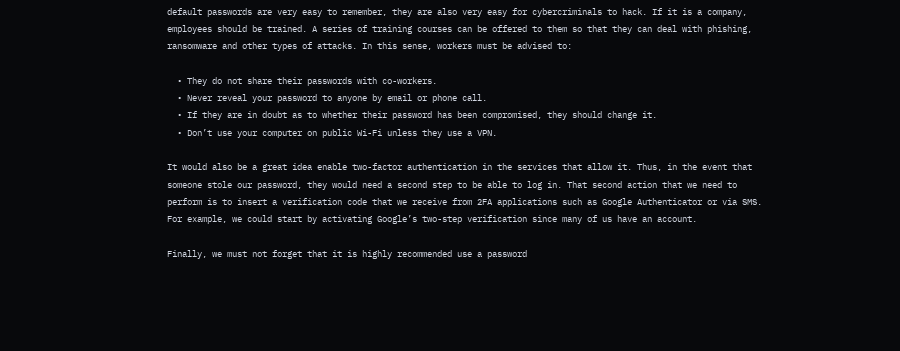default passwords are very easy to remember, they are also very easy for cybercriminals to hack. If it is a company, employees should be trained. A series of training courses can be offered to them so that they can deal with phishing, ransomware and other types of attacks. In this sense, workers must be advised to:

  • They do not share their passwords with co-workers.
  • Never reveal your password to anyone by email or phone call.
  • If they are in doubt as to whether their password has been compromised, they should change it.
  • Don’t use your computer on public Wi-Fi unless they use a VPN.

It would also be a great idea enable two-factor authentication in the services that allow it. Thus, in the event that someone stole our password, they would need a second step to be able to log in. That second action that we need to perform is to insert a verification code that we receive from 2FA applications such as Google Authenticator or via SMS. For example, we could start by activating Google’s two-step verification since many of us have an account.

Finally, we must not forget that it is highly recommended use a password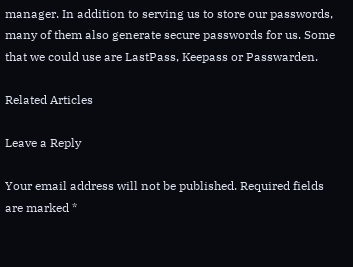manager. In addition to serving us to store our passwords, many of them also generate secure passwords for us. Some that we could use are LastPass, Keepass or Passwarden.

Related Articles

Leave a Reply

Your email address will not be published. Required fields are marked *